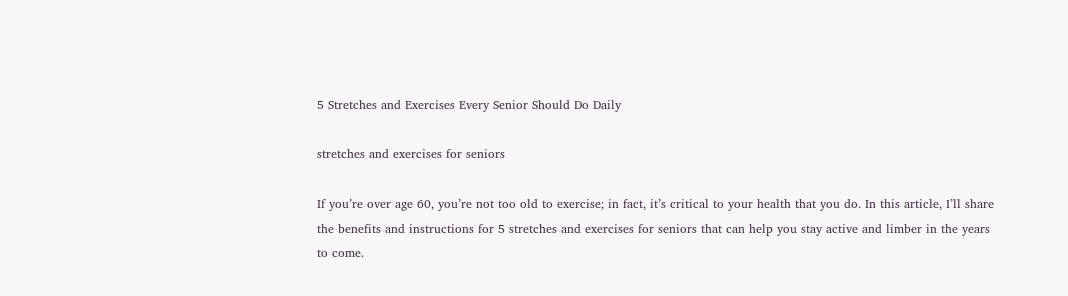5 Stretches and Exercises Every Senior Should Do Daily

stretches and exercises for seniors

If you’re over age 60, you’re not too old to exercise; in fact, it’s critical to your health that you do. In this article, I’ll share the benefits and instructions for 5 stretches and exercises for seniors that can help you stay active and limber in the years to come.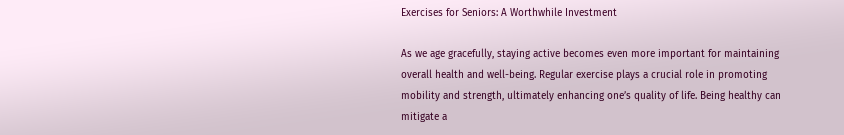Exercises for Seniors: A Worthwhile Investment

As we age gracefully, staying active becomes even more important for maintaining overall health and well-being. Regular exercise plays a crucial role in promoting mobility and strength, ultimately enhancing one’s quality of life. Being healthy can mitigate a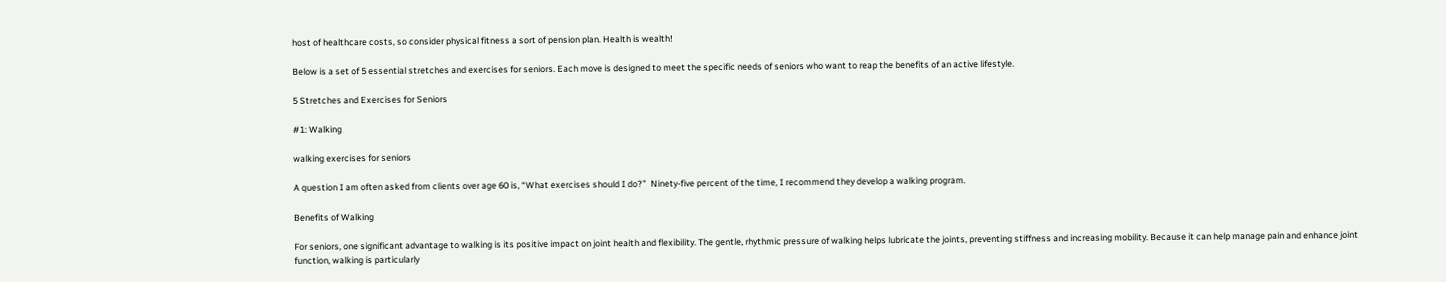host of healthcare costs, so consider physical fitness a sort of pension plan. Health is wealth!

Below is a set of 5 essential stretches and exercises for seniors. Each move is designed to meet the specific needs of seniors who want to reap the benefits of an active lifestyle.

5 Stretches and Exercises for Seniors

#1: Walking

walking exercises for seniors

A question I am often asked from clients over age 60 is, “What exercises should I do?”  Ninety-five percent of the time, I recommend they develop a walking program.

Benefits of Walking

For seniors, one significant advantage to walking is its positive impact on joint health and flexibility. The gentle, rhythmic pressure of walking helps lubricate the joints, preventing stiffness and increasing mobility. Because it can help manage pain and enhance joint function, walking is particularly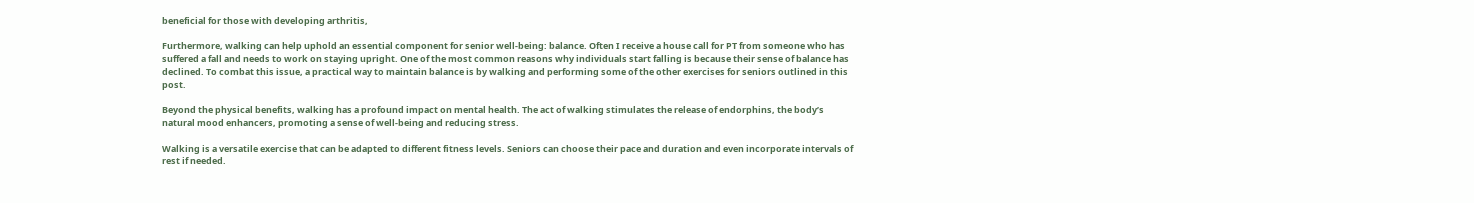beneficial for those with developing arthritis,

Furthermore, walking can help uphold an essential component for senior well-being: balance. Often I receive a house call for PT from someone who has suffered a fall and needs to work on staying upright. One of the most common reasons why individuals start falling is because their sense of balance has declined. To combat this issue, a practical way to maintain balance is by walking and performing some of the other exercises for seniors outlined in this post.

Beyond the physical benefits, walking has a profound impact on mental health. The act of walking stimulates the release of endorphins, the body’s natural mood enhancers, promoting a sense of well-being and reducing stress.

Walking is a versatile exercise that can be adapted to different fitness levels. Seniors can choose their pace and duration and even incorporate intervals of rest if needed.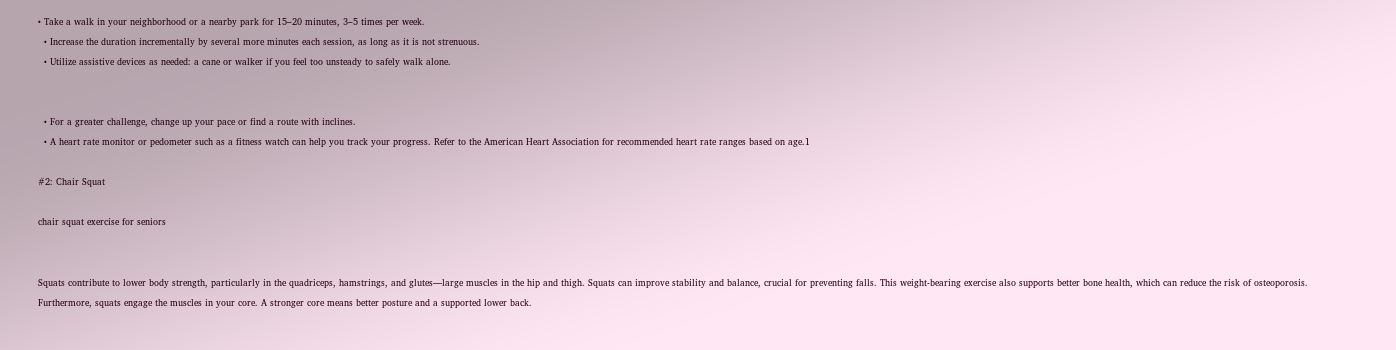• Take a walk in your neighborhood or a nearby park for 15–20 minutes, 3–5 times per week.
  • Increase the duration incrementally by several more minutes each session, as long as it is not strenuous.
  • Utilize assistive devices as needed: a cane or walker if you feel too unsteady to safely walk alone.


  • For a greater challenge, change up your pace or find a route with inclines.
  • A heart rate monitor or pedometer such as a fitness watch can help you track your progress. Refer to the American Heart Association for recommended heart rate ranges based on age.1

#2: Chair Squat

chair squat exercise for seniors


Squats contribute to lower body strength, particularly in the quadriceps, hamstrings, and glutes—large muscles in the hip and thigh. Squats can improve stability and balance, crucial for preventing falls. This weight-bearing exercise also supports better bone health, which can reduce the risk of osteoporosis. Furthermore, squats engage the muscles in your core. A stronger core means better posture and a supported lower back.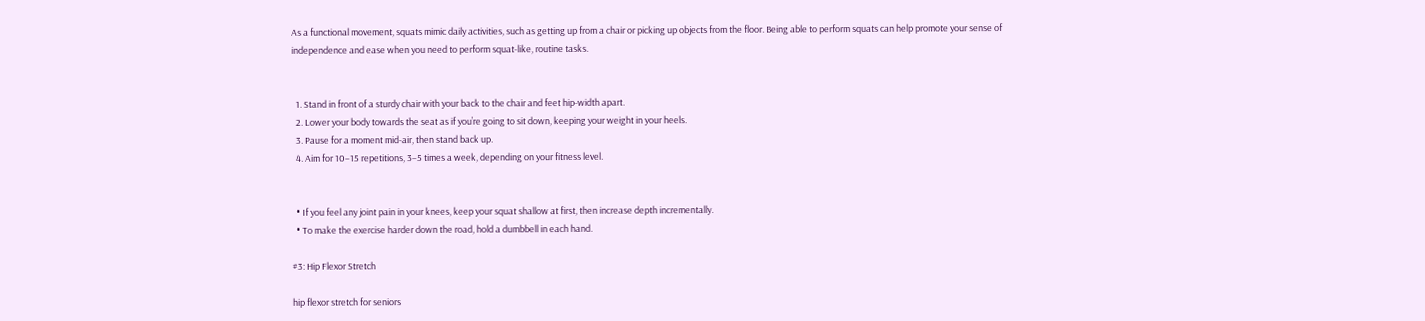As a functional movement, squats mimic daily activities, such as getting up from a chair or picking up objects from the floor. Being able to perform squats can help promote your sense of independence and ease when you need to perform squat-like, routine tasks.


  1. Stand in front of a sturdy chair with your back to the chair and feet hip-width apart.
  2. Lower your body towards the seat as if you’re going to sit down, keeping your weight in your heels.
  3. Pause for a moment mid-air, then stand back up.
  4. Aim for 10–15 repetitions, 3–5 times a week, depending on your fitness level.


  • If you feel any joint pain in your knees, keep your squat shallow at first, then increase depth incrementally.
  • To make the exercise harder down the road, hold a dumbbell in each hand.

#3: Hip Flexor Stretch

hip flexor stretch for seniors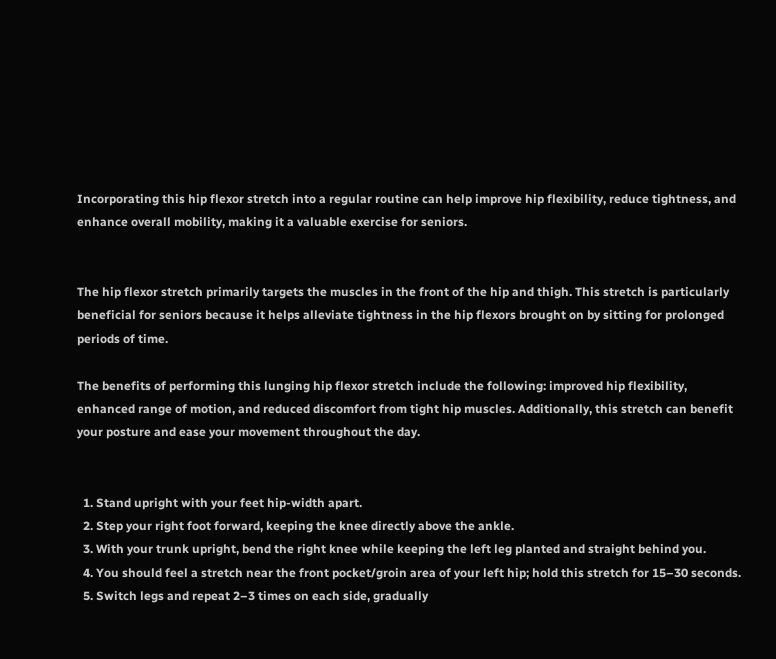Incorporating this hip flexor stretch into a regular routine can help improve hip flexibility, reduce tightness, and enhance overall mobility, making it a valuable exercise for seniors.


The hip flexor stretch primarily targets the muscles in the front of the hip and thigh. This stretch is particularly beneficial for seniors because it helps alleviate tightness in the hip flexors brought on by sitting for prolonged periods of time.

The benefits of performing this lunging hip flexor stretch include the following: improved hip flexibility, enhanced range of motion, and reduced discomfort from tight hip muscles. Additionally, this stretch can benefit your posture and ease your movement throughout the day.


  1. Stand upright with your feet hip-width apart.
  2. Step your right foot forward, keeping the knee directly above the ankle.
  3. With your trunk upright, bend the right knee while keeping the left leg planted and straight behind you.
  4. You should feel a stretch near the front pocket/groin area of your left hip; hold this stretch for 15–30 seconds.
  5. Switch legs and repeat 2–3 times on each side, gradually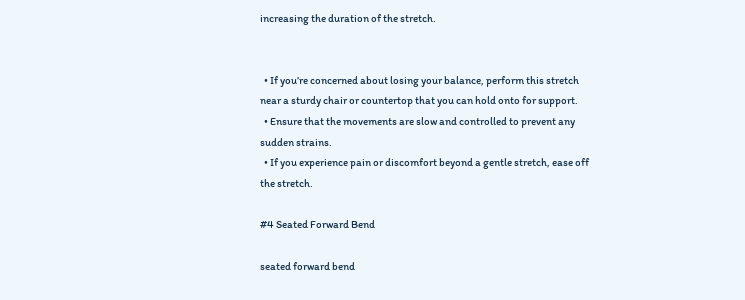increasing the duration of the stretch.


  • If you’re concerned about losing your balance, perform this stretch near a sturdy chair or countertop that you can hold onto for support.
  • Ensure that the movements are slow and controlled to prevent any sudden strains.
  • If you experience pain or discomfort beyond a gentle stretch, ease off the stretch.

#4 Seated Forward Bend

seated forward bend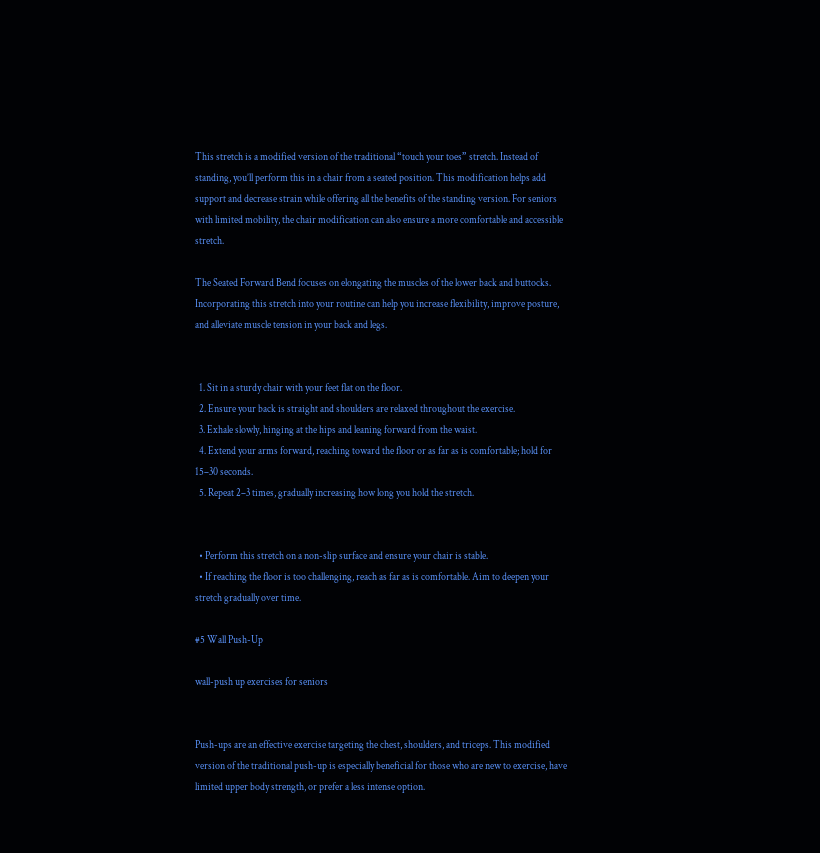This stretch is a modified version of the traditional “touch your toes” stretch. Instead of standing, you’ll perform this in a chair from a seated position. This modification helps add support and decrease strain while offering all the benefits of the standing version. For seniors with limited mobility, the chair modification can also ensure a more comfortable and accessible stretch.

The Seated Forward Bend focuses on elongating the muscles of the lower back and buttocks. Incorporating this stretch into your routine can help you increase flexibility, improve posture, and alleviate muscle tension in your back and legs.


  1. Sit in a sturdy chair with your feet flat on the floor.
  2. Ensure your back is straight and shoulders are relaxed throughout the exercise.
  3. Exhale slowly, hinging at the hips and leaning forward from the waist.
  4. Extend your arms forward, reaching toward the floor or as far as is comfortable; hold for 15–30 seconds.
  5. Repeat 2–3 times, gradually increasing how long you hold the stretch.


  • Perform this stretch on a non-slip surface and ensure your chair is stable.
  • If reaching the floor is too challenging, reach as far as is comfortable. Aim to deepen your stretch gradually over time.

#5 Wall Push-Up

wall-push up exercises for seniors


Push-ups are an effective exercise targeting the chest, shoulders, and triceps. This modified version of the traditional push-up is especially beneficial for those who are new to exercise, have limited upper body strength, or prefer a less intense option.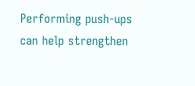Performing push-ups can help strengthen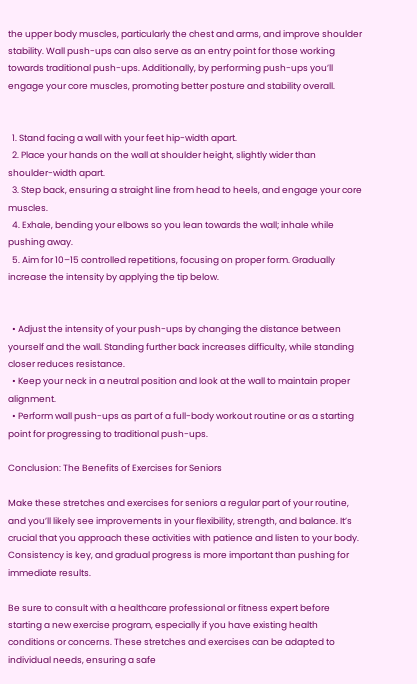the upper body muscles, particularly the chest and arms, and improve shoulder stability. Wall push-ups can also serve as an entry point for those working towards traditional push-ups. Additionally, by performing push-ups you’ll engage your core muscles, promoting better posture and stability overall.


  1. Stand facing a wall with your feet hip-width apart.
  2. Place your hands on the wall at shoulder height, slightly wider than shoulder-width apart.
  3. Step back, ensuring a straight line from head to heels, and engage your core muscles.
  4. Exhale, bending your elbows so you lean towards the wall; inhale while pushing away.
  5. Aim for 10–15 controlled repetitions, focusing on proper form. Gradually increase the intensity by applying the tip below.


  • Adjust the intensity of your push-ups by changing the distance between yourself and the wall. Standing further back increases difficulty, while standing closer reduces resistance.
  • Keep your neck in a neutral position and look at the wall to maintain proper alignment.
  • Perform wall push-ups as part of a full-body workout routine or as a starting point for progressing to traditional push-ups.

Conclusion: The Benefits of Exercises for Seniors

Make these stretches and exercises for seniors a regular part of your routine, and you’ll likely see improvements in your flexibility, strength, and balance. It’s crucial that you approach these activities with patience and listen to your body. Consistency is key, and gradual progress is more important than pushing for immediate results.

Be sure to consult with a healthcare professional or fitness expert before starting a new exercise program, especially if you have existing health conditions or concerns. These stretches and exercises can be adapted to individual needs, ensuring a safe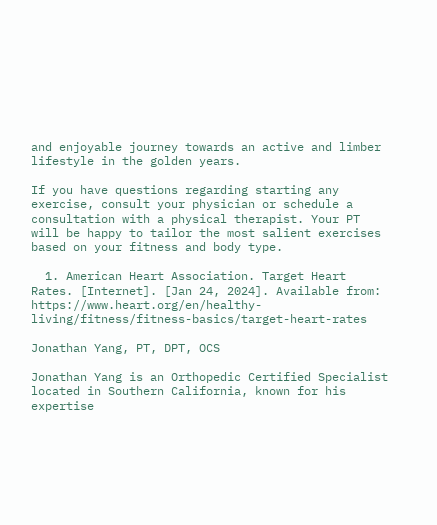and enjoyable journey towards an active and limber lifestyle in the golden years.

If you have questions regarding starting any exercise, consult your physician or schedule a consultation with a physical therapist. Your PT will be happy to tailor the most salient exercises based on your fitness and body type.

  1. American Heart Association. Target Heart Rates. [Internet]. [Jan 24, 2024]. Available from: https://www.heart.org/en/healthy-living/fitness/fitness-basics/target-heart-rates

Jonathan Yang, PT, DPT, OCS

Jonathan Yang is an Orthopedic Certified Specialist located in Southern California, known for his expertise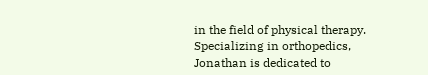in the field of physical therapy. Specializing in orthopedics, Jonathan is dedicated to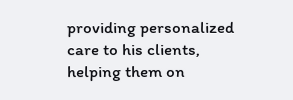providing personalized care to his clients, helping them on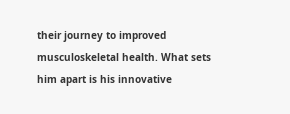their journey to improved musculoskeletal health. What sets him apart is his innovative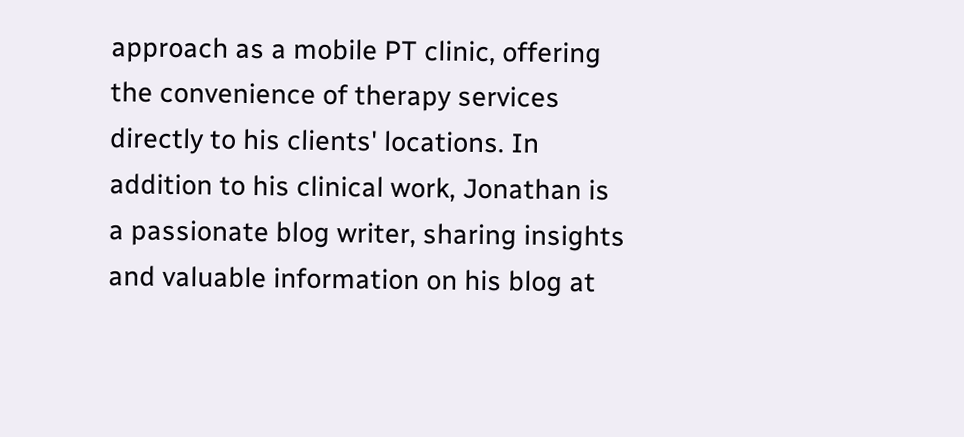approach as a mobile PT clinic, offering the convenience of therapy services directly to his clients' locations. In addition to his clinical work, Jonathan is a passionate blog writer, sharing insights and valuable information on his blog at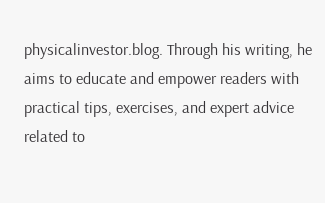physicalinvestor.blog. Through his writing, he aims to educate and empower readers with practical tips, exercises, and expert advice related to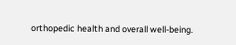orthopedic health and overall well-being.